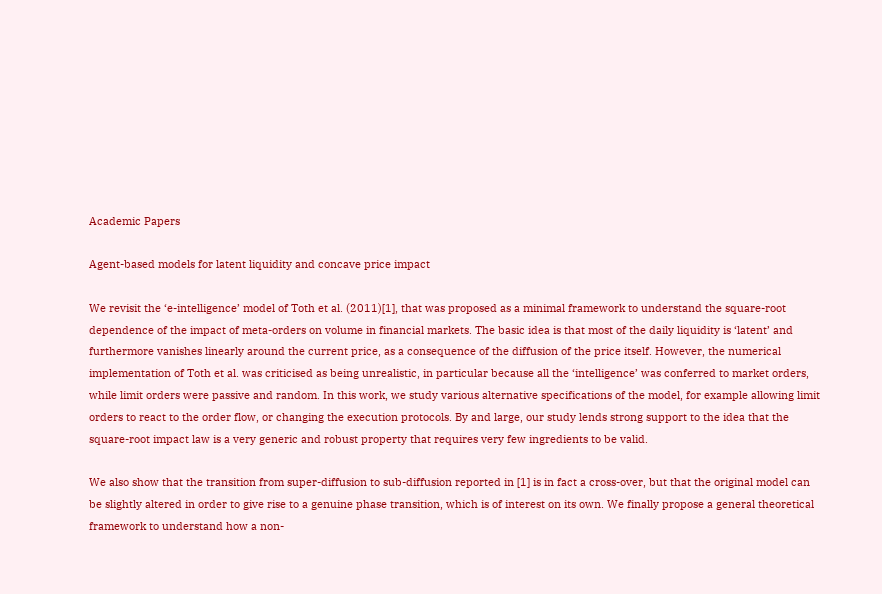Academic Papers

Agent-based models for latent liquidity and concave price impact

We revisit the ‘e-intelligence’ model of Toth et al. (2011)[1], that was proposed as a minimal framework to understand the square-root dependence of the impact of meta-orders on volume in financial markets. The basic idea is that most of the daily liquidity is ‘latent’ and furthermore vanishes linearly around the current price, as a consequence of the diffusion of the price itself. However, the numerical implementation of Toth et al. was criticised as being unrealistic, in particular because all the ‘intelligence’ was conferred to market orders, while limit orders were passive and random. In this work, we study various alternative specifications of the model, for example allowing limit orders to react to the order flow, or changing the execution protocols. By and large, our study lends strong support to the idea that the square-root impact law is a very generic and robust property that requires very few ingredients to be valid.

We also show that the transition from super-diffusion to sub-diffusion reported in [1] is in fact a cross-over, but that the original model can be slightly altered in order to give rise to a genuine phase transition, which is of interest on its own. We finally propose a general theoretical framework to understand how a non-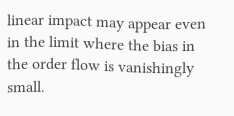linear impact may appear even in the limit where the bias in the order flow is vanishingly small.